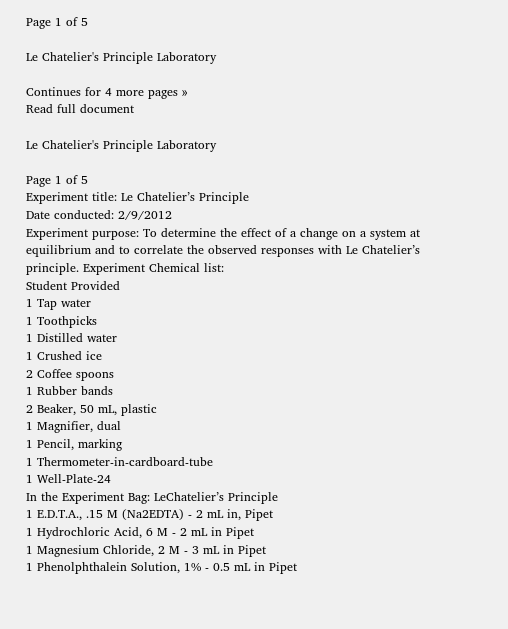Page 1 of 5

Le Chatelier's Principle Laboratory

Continues for 4 more pages »
Read full document

Le Chatelier's Principle Laboratory

Page 1 of 5
Experiment title: Le Chatelier’s Principle
Date conducted: 2/9/2012
Experiment purpose: To determine the effect of a change on a system at equilibrium and to correlate the observed responses with Le Chatelier’s principle. Experiment Chemical list:
Student Provided
1 Tap water
1 Toothpicks
1 Distilled water
1 Crushed ice
2 Coffee spoons
1 Rubber bands
2 Beaker, 50 mL, plastic
1 Magnifier, dual
1 Pencil, marking
1 Thermometer-in-cardboard-tube
1 Well-Plate-24
In the Experiment Bag: LeChatelier’s Principle
1 E.D.T.A., .15 M (Na2EDTA) - 2 mL in, Pipet
1 Hydrochloric Acid, 6 M - 2 mL in Pipet
1 Magnesium Chloride, 2 M - 3 mL in Pipet
1 Phenolphthalein Solution, 1% - 0.5 mL in Pipet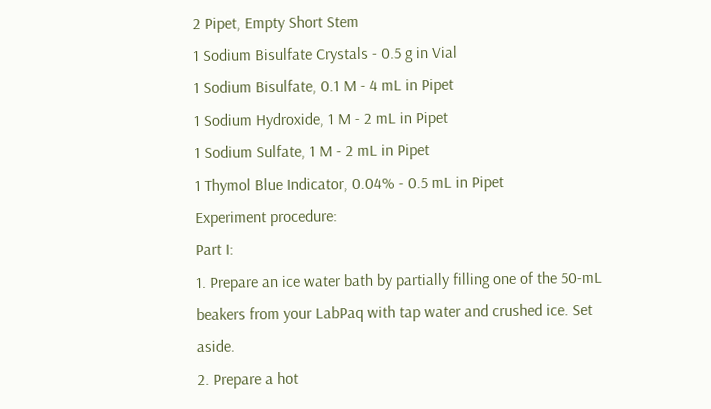2 Pipet, Empty Short Stem
1 Sodium Bisulfate Crystals - 0.5 g in Vial
1 Sodium Bisulfate, 0.1 M - 4 mL in Pipet
1 Sodium Hydroxide, 1 M - 2 mL in Pipet
1 Sodium Sulfate, 1 M - 2 mL in Pipet
1 Thymol Blue Indicator, 0.04% - 0.5 mL in Pipet
Experiment procedure:
Part I:
1. Prepare an ice water bath by partially filling one of the 50-mL beakers from your LabPaq with tap water and crushed ice. Set aside.
2. Prepare a hot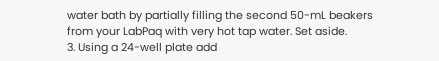water bath by partially filling the second 50-mL beakers from your LabPaq with very hot tap water. Set aside.
3. Using a 24-well plate add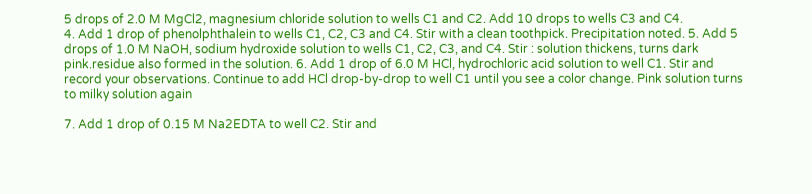5 drops of 2.0 M MgCl2, magnesium chloride solution to wells C1 and C2. Add 10 drops to wells C3 and C4.
4. Add 1 drop of phenolphthalein to wells C1, C2, C3 and C4. Stir with a clean toothpick. Precipitation noted. 5. Add 5 drops of 1.0 M NaOH, sodium hydroxide solution to wells C1, C2, C3, and C4. Stir : solution thickens, turns dark pink.residue also formed in the solution. 6. Add 1 drop of 6.0 M HCl, hydrochloric acid solution to well C1. Stir and record your observations. Continue to add HCl drop-by-drop to well C1 until you see a color change. Pink solution turns to milky solution again

7. Add 1 drop of 0.15 M Na2EDTA to well C2. Stir and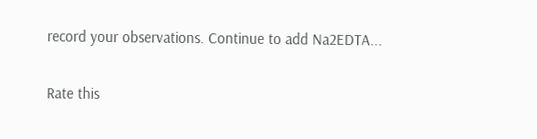record your observations. Continue to add Na2EDTA...

Rate this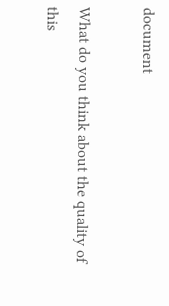document

What do you think about the quality of this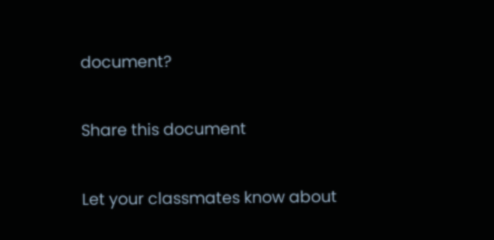document?

Share this document

Let your classmates know about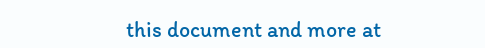this document and more at